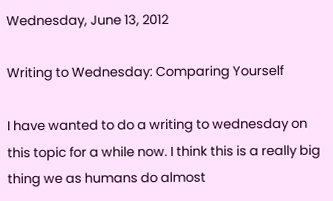Wednesday, June 13, 2012

Writing to Wednesday: Comparing Yourself

I have wanted to do a writing to wednesday on this topic for a while now. I think this is a really big thing we as humans do almost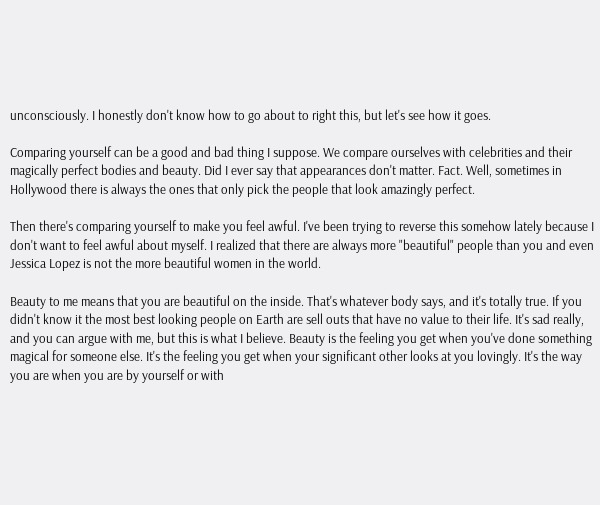unconsciously. I honestly don't know how to go about to right this, but let's see how it goes.

Comparing yourself can be a good and bad thing I suppose. We compare ourselves with celebrities and their magically perfect bodies and beauty. Did I ever say that appearances don't matter. Fact. Well, sometimes in Hollywood there is always the ones that only pick the people that look amazingly perfect.

Then there's comparing yourself to make you feel awful. I've been trying to reverse this somehow lately because I don't want to feel awful about myself. I realized that there are always more "beautiful" people than you and even Jessica Lopez is not the more beautiful women in the world.

Beauty to me means that you are beautiful on the inside. That's whatever body says, and it's totally true. If you didn't know it the most best looking people on Earth are sell outs that have no value to their life. It's sad really, and you can argue with me, but this is what I believe. Beauty is the feeling you get when you've done something magical for someone else. It's the feeling you get when your significant other looks at you lovingly. It's the way you are when you are by yourself or with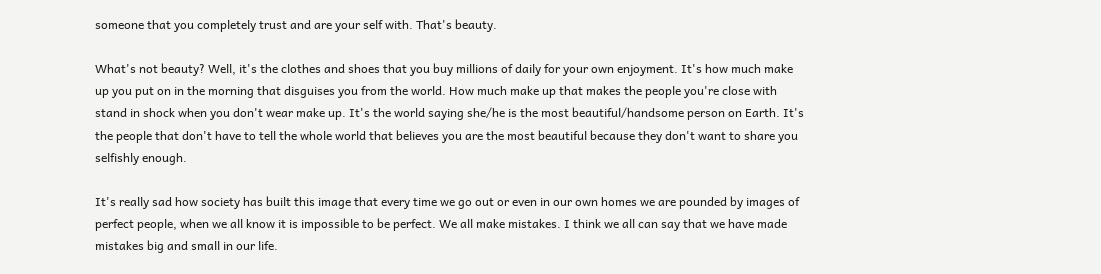someone that you completely trust and are your self with. That's beauty.

What's not beauty? Well, it's the clothes and shoes that you buy millions of daily for your own enjoyment. It's how much make up you put on in the morning that disguises you from the world. How much make up that makes the people you're close with stand in shock when you don't wear make up. It's the world saying she/he is the most beautiful/handsome person on Earth. It's the people that don't have to tell the whole world that believes you are the most beautiful because they don't want to share you selfishly enough.

It's really sad how society has built this image that every time we go out or even in our own homes we are pounded by images of perfect people, when we all know it is impossible to be perfect. We all make mistakes. I think we all can say that we have made mistakes big and small in our life.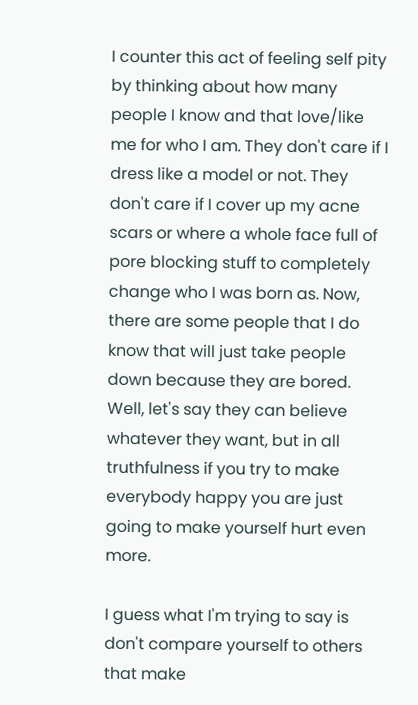I counter this act of feeling self pity by thinking about how many people I know and that love/like me for who I am. They don't care if I dress like a model or not. They don't care if I cover up my acne scars or where a whole face full of pore blocking stuff to completely change who I was born as. Now, there are some people that I do know that will just take people down because they are bored. Well, let's say they can believe whatever they want, but in all truthfulness if you try to make everybody happy you are just going to make yourself hurt even more.

I guess what I'm trying to say is don't compare yourself to others that make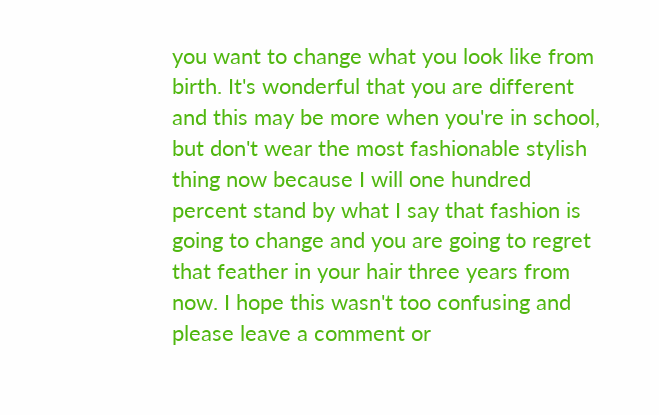you want to change what you look like from birth. It's wonderful that you are different and this may be more when you're in school, but don't wear the most fashionable stylish thing now because I will one hundred percent stand by what I say that fashion is going to change and you are going to regret that feather in your hair three years from now. I hope this wasn't too confusing and please leave a comment or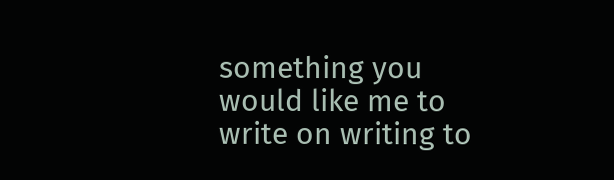something you would like me to write on writing to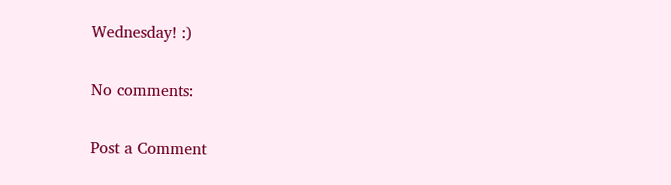Wednesday! :)

No comments:

Post a Comment